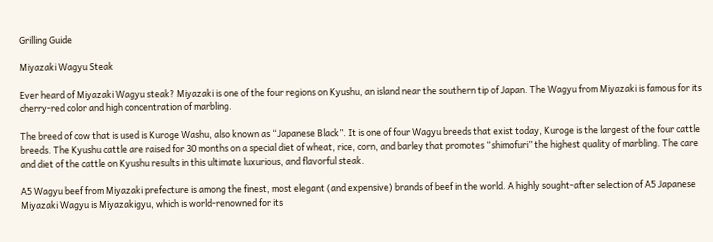Grilling Guide

Miyazaki Wagyu Steak

Ever heard of Miyazaki Wagyu steak? Miyazaki is one of the four regions on Kyushu, an island near the southern tip of Japan. The Wagyu from Miyazaki is famous for its cherry-red color and high concentration of marbling.

The breed of cow that is used is Kuroge Washu, also known as “Japanese Black”. It is one of four Wagyu breeds that exist today, Kuroge is the largest of the four cattle breeds. The Kyushu cattle are raised for 30 months on a special diet of wheat, rice, corn, and barley that promotes “shimofuri” the highest quality of marbling. The care and diet of the cattle on Kyushu results in this ultimate luxurious, and flavorful steak.

A5 Wagyu beef from Miyazaki prefecture is among the finest, most elegant (and expensive) brands of beef in the world. A highly sought-after selection of A5 Japanese Miyazaki Wagyu is Miyazakigyu, which is world-renowned for its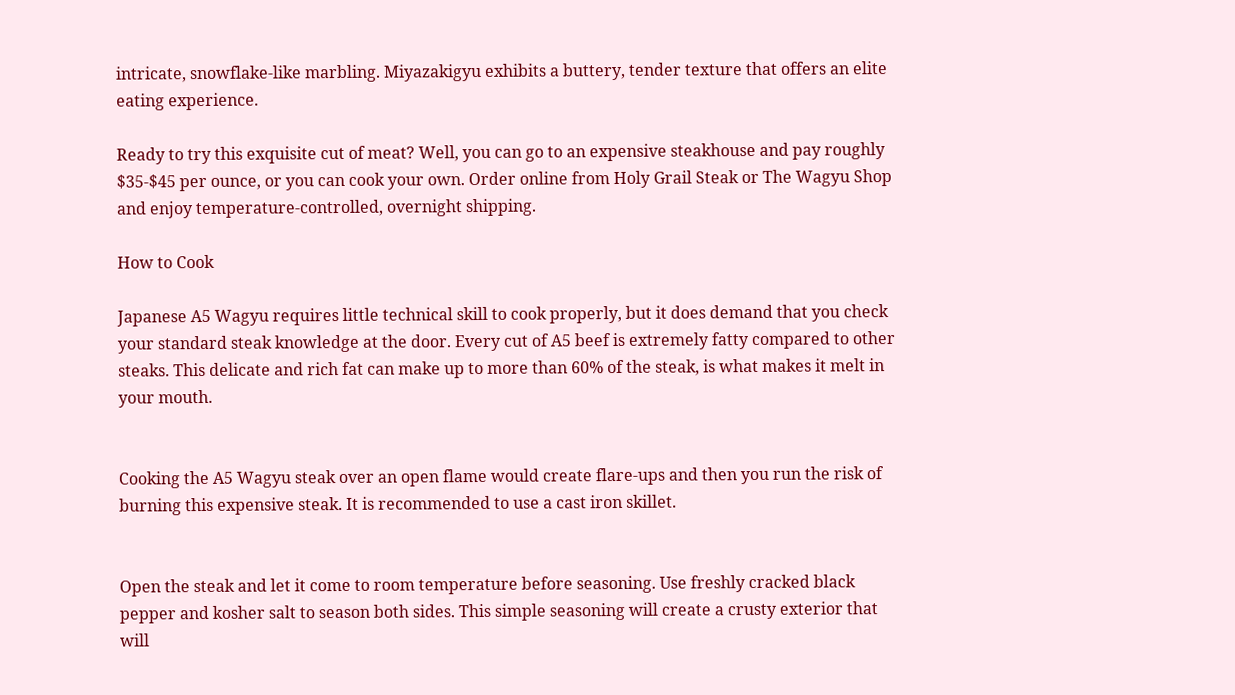intricate, snowflake-like marbling. Miyazakigyu exhibits a buttery, tender texture that offers an elite eating experience.

Ready to try this exquisite cut of meat? Well, you can go to an expensive steakhouse and pay roughly $35-$45 per ounce, or you can cook your own. Order online from Holy Grail Steak or The Wagyu Shop and enjoy temperature-controlled, overnight shipping.

How to Cook

Japanese A5 Wagyu requires little technical skill to cook properly, but it does demand that you check your standard steak knowledge at the door. Every cut of A5 beef is extremely fatty compared to other steaks. This delicate and rich fat can make up to more than 60% of the steak, is what makes it melt in your mouth.


Cooking the A5 Wagyu steak over an open flame would create flare-ups and then you run the risk of burning this expensive steak. It is recommended to use a cast iron skillet.


Open the steak and let it come to room temperature before seasoning. Use freshly cracked black pepper and kosher salt to season both sides. This simple seasoning will create a crusty exterior that will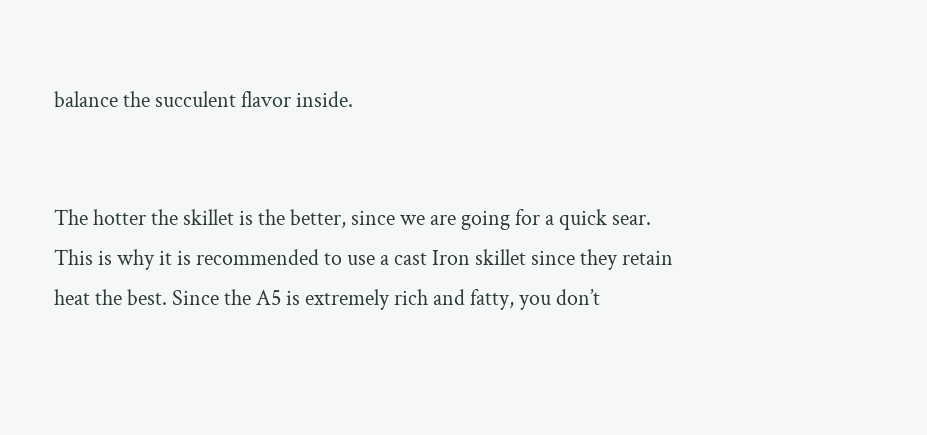balance the succulent flavor inside.


The hotter the skillet is the better, since we are going for a quick sear. This is why it is recommended to use a cast Iron skillet since they retain heat the best. Since the A5 is extremely rich and fatty, you don’t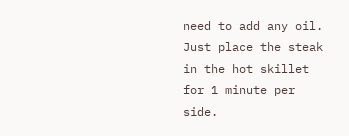need to add any oil. Just place the steak in the hot skillet for 1 minute per side.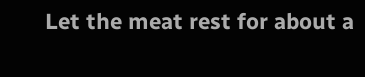Let the meat rest for about a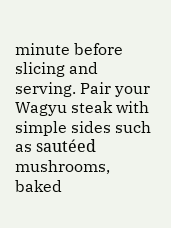minute before slicing and serving. Pair your Wagyu steak with simple sides such as sautéed mushrooms, baked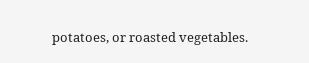potatoes, or roasted vegetables.